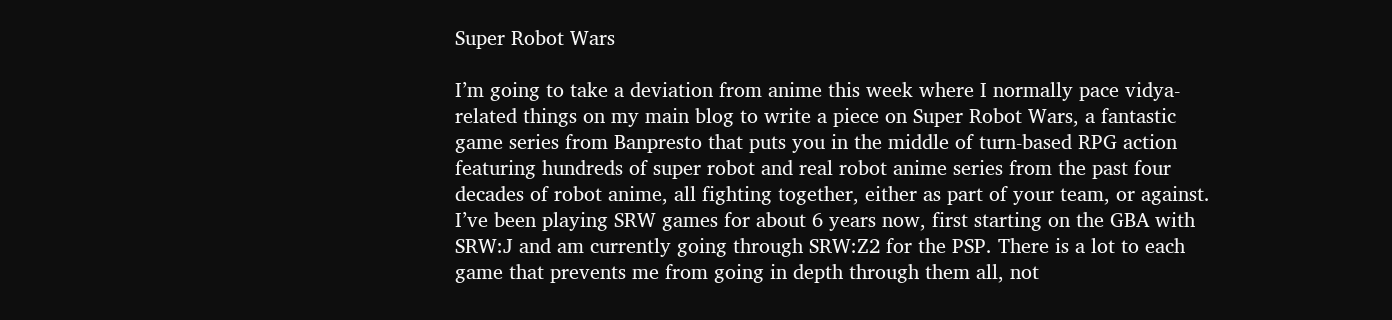Super Robot Wars

I’m going to take a deviation from anime this week where I normally pace vidya-related things on my main blog to write a piece on Super Robot Wars, a fantastic game series from Banpresto that puts you in the middle of turn-based RPG action featuring hundreds of super robot and real robot anime series from the past four decades of robot anime, all fighting together, either as part of your team, or against. I’ve been playing SRW games for about 6 years now, first starting on the GBA with SRW:J and am currently going through SRW:Z2 for the PSP. There is a lot to each game that prevents me from going in depth through them all, not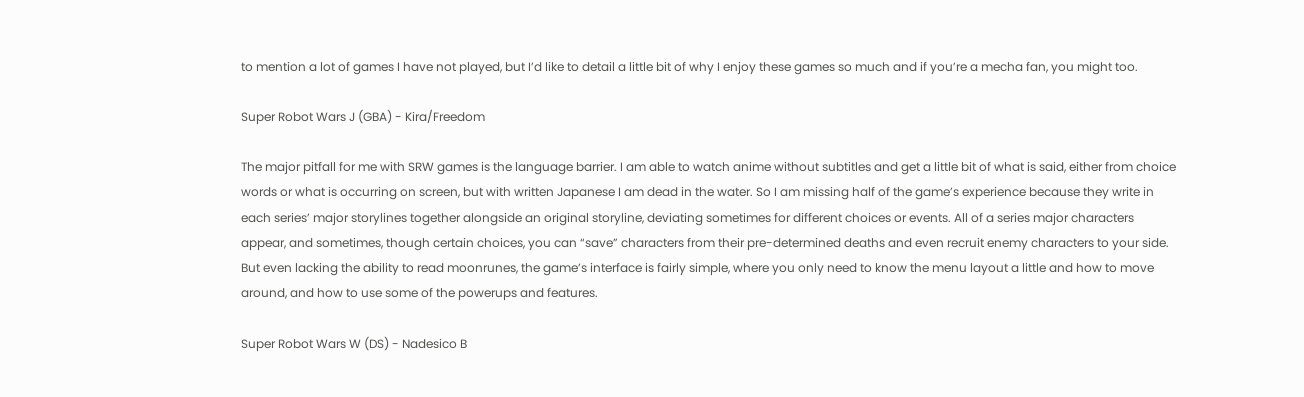to mention a lot of games I have not played, but I’d like to detail a little bit of why I enjoy these games so much and if you’re a mecha fan, you might too.

Super Robot Wars J (GBA) - Kira/Freedom

The major pitfall for me with SRW games is the language barrier. I am able to watch anime without subtitles and get a little bit of what is said, either from choice words or what is occurring on screen, but with written Japanese I am dead in the water. So I am missing half of the game’s experience because they write in each series’ major storylines together alongside an original storyline, deviating sometimes for different choices or events. All of a series major characters appear, and sometimes, though certain choices, you can “save” characters from their pre-determined deaths and even recruit enemy characters to your side. But even lacking the ability to read moonrunes, the game’s interface is fairly simple, where you only need to know the menu layout a little and how to move around, and how to use some of the powerups and features.

Super Robot Wars W (DS) - Nadesico B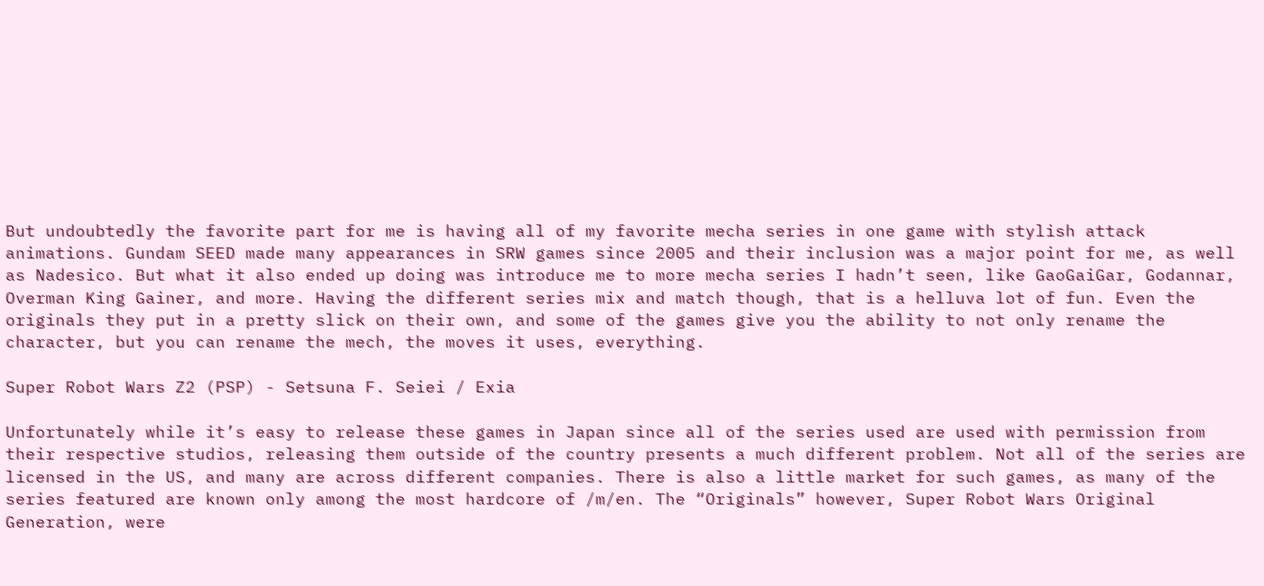But undoubtedly the favorite part for me is having all of my favorite mecha series in one game with stylish attack animations. Gundam SEED made many appearances in SRW games since 2005 and their inclusion was a major point for me, as well as Nadesico. But what it also ended up doing was introduce me to more mecha series I hadn’t seen, like GaoGaiGar, Godannar, Overman King Gainer, and more. Having the different series mix and match though, that is a helluva lot of fun. Even the originals they put in a pretty slick on their own, and some of the games give you the ability to not only rename the character, but you can rename the mech, the moves it uses, everything.

Super Robot Wars Z2 (PSP) - Setsuna F. Seiei / Exia

Unfortunately while it’s easy to release these games in Japan since all of the series used are used with permission from their respective studios, releasing them outside of the country presents a much different problem. Not all of the series are licensed in the US, and many are across different companies. There is also a little market for such games, as many of the series featured are known only among the most hardcore of /m/en. The “Originals” however, Super Robot Wars Original Generation, were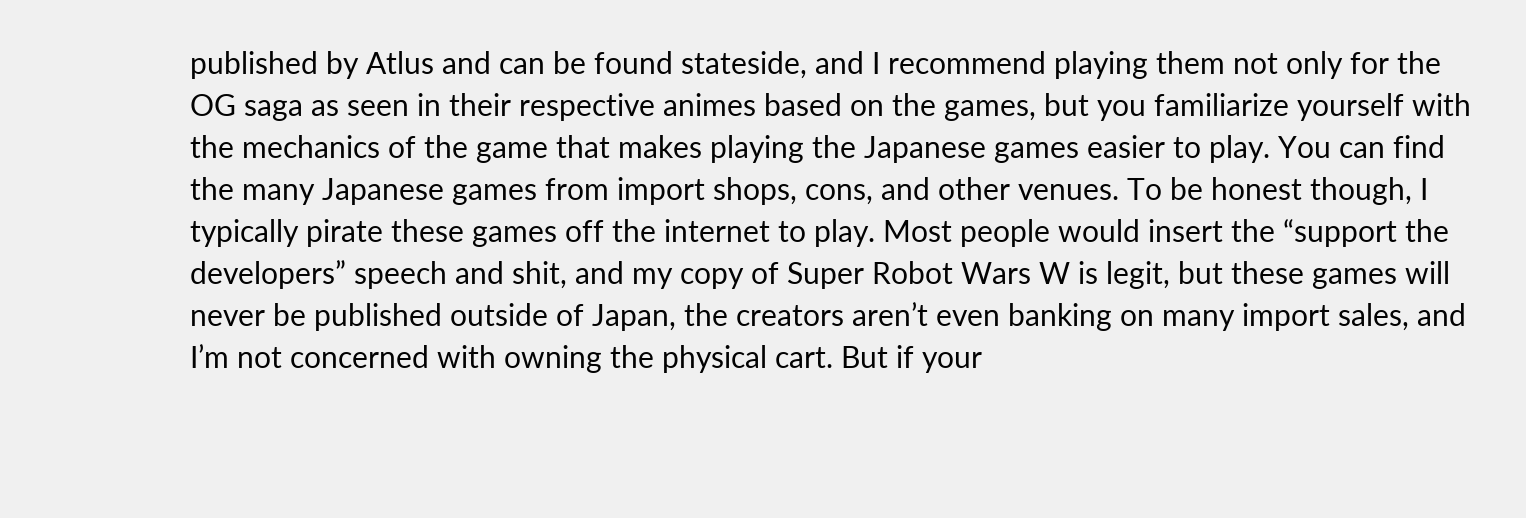published by Atlus and can be found stateside, and I recommend playing them not only for the OG saga as seen in their respective animes based on the games, but you familiarize yourself with the mechanics of the game that makes playing the Japanese games easier to play. You can find the many Japanese games from import shops, cons, and other venues. To be honest though, I typically pirate these games off the internet to play. Most people would insert the “support the developers” speech and shit, and my copy of Super Robot Wars W is legit, but these games will never be published outside of Japan, the creators aren’t even banking on many import sales, and I’m not concerned with owning the physical cart. But if your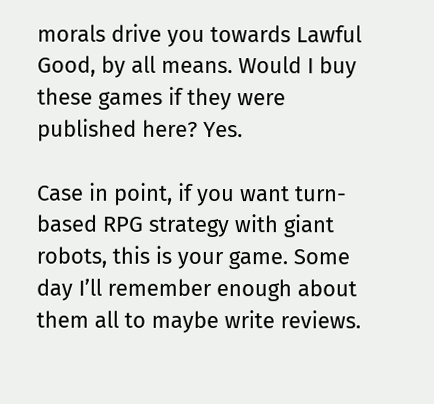morals drive you towards Lawful Good, by all means. Would I buy these games if they were published here? Yes.

Case in point, if you want turn-based RPG strategy with giant robots, this is your game. Some day I’ll remember enough about them all to maybe write reviews.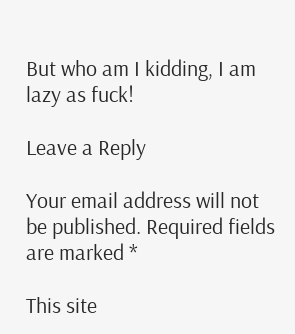But who am I kidding, I am lazy as fuck!

Leave a Reply

Your email address will not be published. Required fields are marked *

This site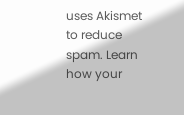uses Akismet to reduce spam. Learn how your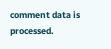comment data is processed.